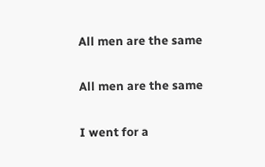All men are the same

All men are the same

I went for a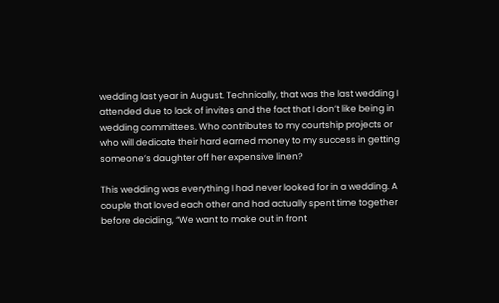wedding last year in August. Technically, that was the last wedding I attended due to lack of invites and the fact that I don’t like being in wedding committees. Who contributes to my courtship projects or who will dedicate their hard earned money to my success in getting someone’s daughter off her expensive linen?

This wedding was everything I had never looked for in a wedding. A couple that loved each other and had actually spent time together before deciding, “We want to make out in front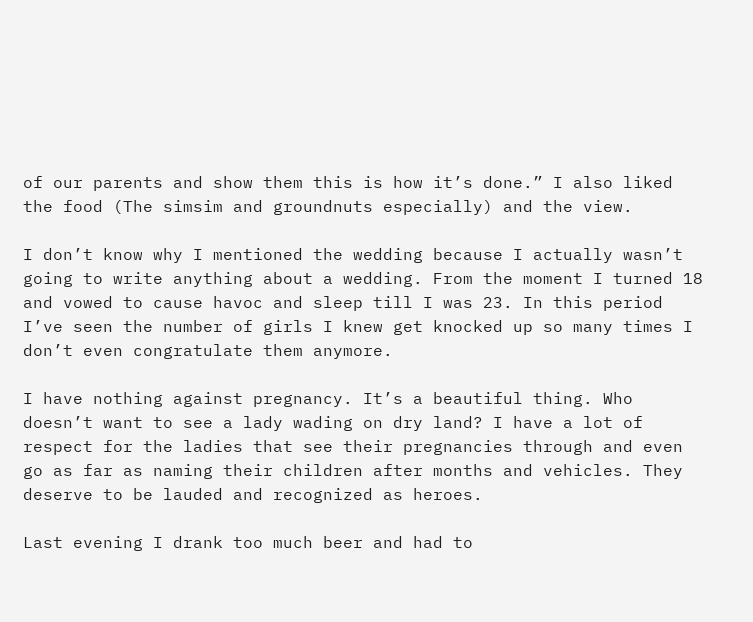of our parents and show them this is how it’s done.” I also liked the food (The simsim and groundnuts especially) and the view.

I don’t know why I mentioned the wedding because I actually wasn’t going to write anything about a wedding. From the moment I turned 18 and vowed to cause havoc and sleep till I was 23. In this period I’ve seen the number of girls I knew get knocked up so many times I don’t even congratulate them anymore.

I have nothing against pregnancy. It’s a beautiful thing. Who doesn’t want to see a lady wading on dry land? I have a lot of respect for the ladies that see their pregnancies through and even go as far as naming their children after months and vehicles. They deserve to be lauded and recognized as heroes.

Last evening I drank too much beer and had to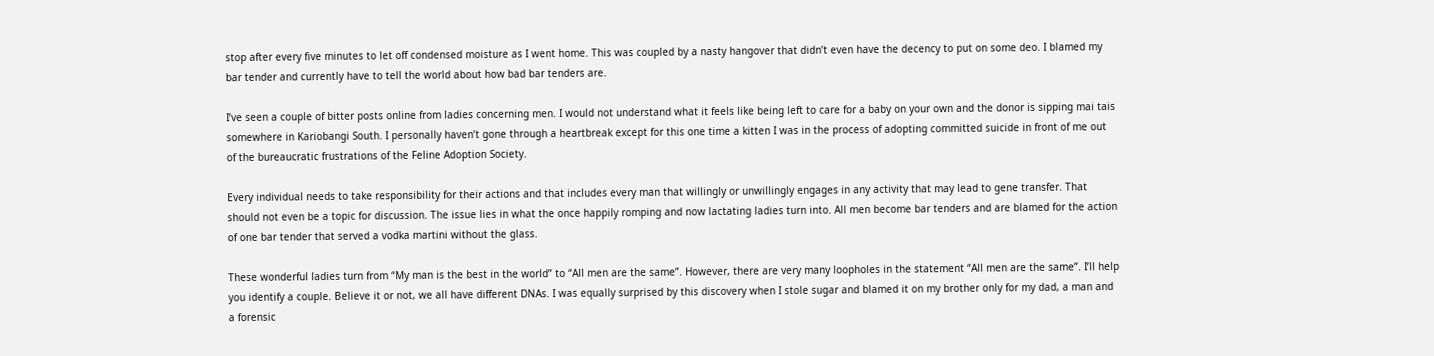stop after every five minutes to let off condensed moisture as I went home. This was coupled by a nasty hangover that didn’t even have the decency to put on some deo. I blamed my bar tender and currently have to tell the world about how bad bar tenders are.

I’ve seen a couple of bitter posts online from ladies concerning men. I would not understand what it feels like being left to care for a baby on your own and the donor is sipping mai tais somewhere in Kariobangi South. I personally haven’t gone through a heartbreak except for this one time a kitten I was in the process of adopting committed suicide in front of me out of the bureaucratic frustrations of the Feline Adoption Society.

Every individual needs to take responsibility for their actions and that includes every man that willingly or unwillingly engages in any activity that may lead to gene transfer. That should not even be a topic for discussion. The issue lies in what the once happily romping and now lactating ladies turn into. All men become bar tenders and are blamed for the action of one bar tender that served a vodka martini without the glass.

These wonderful ladies turn from “My man is the best in the world” to “All men are the same”. However, there are very many loopholes in the statement “All men are the same”. I’ll help you identify a couple. Believe it or not, we all have different DNAs. I was equally surprised by this discovery when I stole sugar and blamed it on my brother only for my dad, a man and a forensic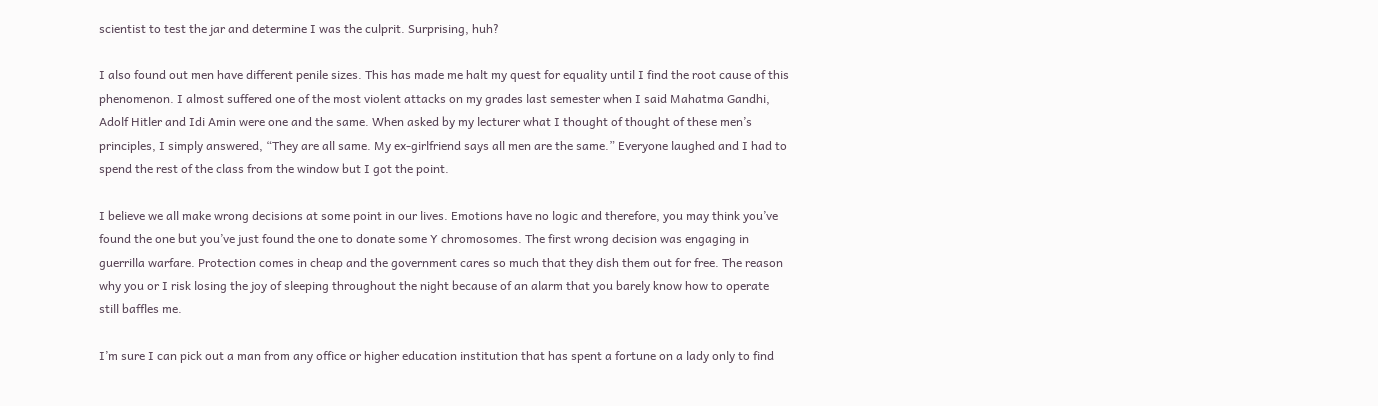scientist to test the jar and determine I was the culprit. Surprising, huh?

I also found out men have different penile sizes. This has made me halt my quest for equality until I find the root cause of this phenomenon. I almost suffered one of the most violent attacks on my grades last semester when I said Mahatma Gandhi, Adolf Hitler and Idi Amin were one and the same. When asked by my lecturer what I thought of thought of these men’s principles, I simply answered, “They are all same. My ex-girlfriend says all men are the same.” Everyone laughed and I had to spend the rest of the class from the window but I got the point.

I believe we all make wrong decisions at some point in our lives. Emotions have no logic and therefore, you may think you’ve found the one but you’ve just found the one to donate some Y chromosomes. The first wrong decision was engaging in guerrilla warfare. Protection comes in cheap and the government cares so much that they dish them out for free. The reason why you or I risk losing the joy of sleeping throughout the night because of an alarm that you barely know how to operate still baffles me.

I’m sure I can pick out a man from any office or higher education institution that has spent a fortune on a lady only to find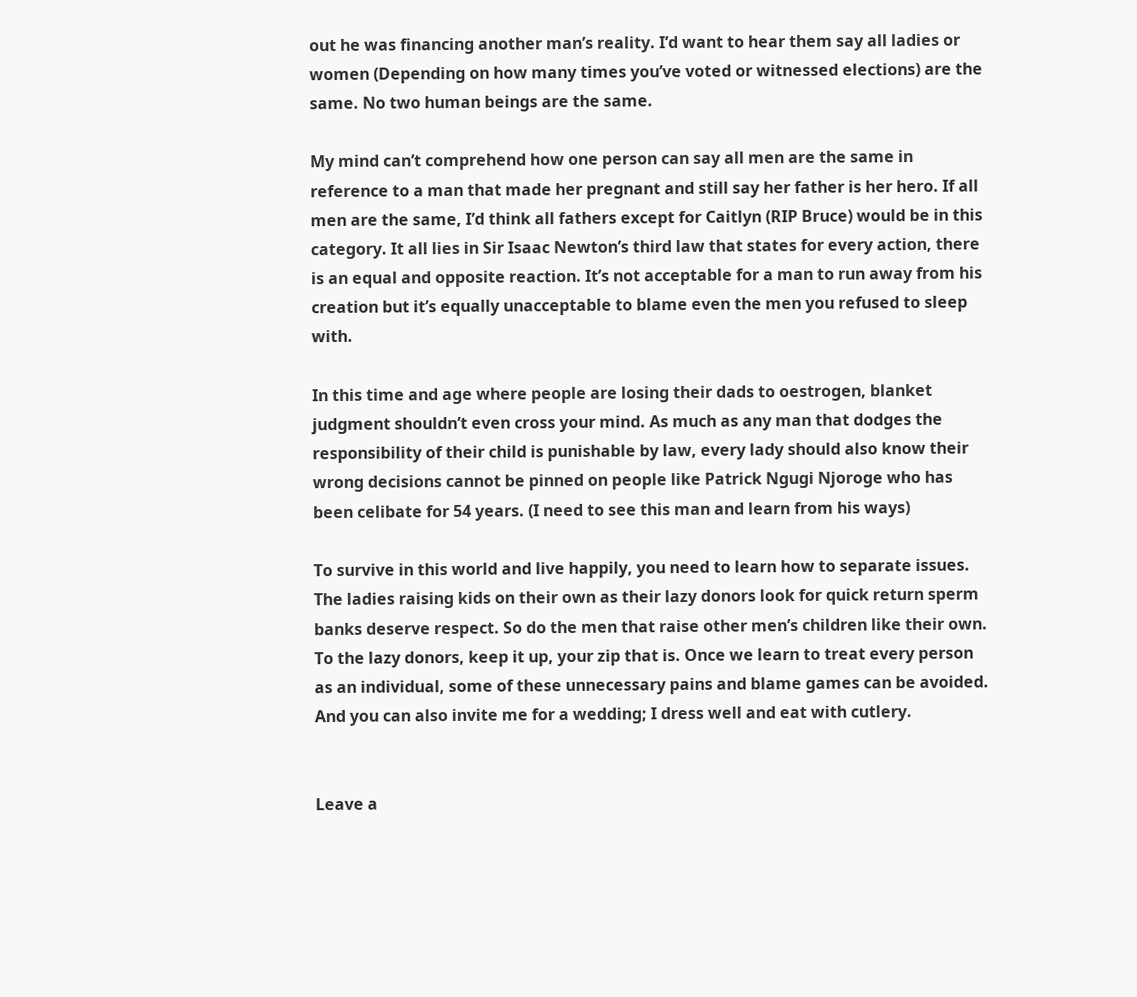out he was financing another man’s reality. I’d want to hear them say all ladies or women (Depending on how many times you’ve voted or witnessed elections) are the same. No two human beings are the same.

My mind can’t comprehend how one person can say all men are the same in reference to a man that made her pregnant and still say her father is her hero. If all men are the same, I’d think all fathers except for Caitlyn (RIP Bruce) would be in this category. It all lies in Sir Isaac Newton’s third law that states for every action, there is an equal and opposite reaction. It’s not acceptable for a man to run away from his creation but it’s equally unacceptable to blame even the men you refused to sleep with.

In this time and age where people are losing their dads to oestrogen, blanket judgment shouldn’t even cross your mind. As much as any man that dodges the responsibility of their child is punishable by law, every lady should also know their wrong decisions cannot be pinned on people like Patrick Ngugi Njoroge who has been celibate for 54 years. (I need to see this man and learn from his ways)

To survive in this world and live happily, you need to learn how to separate issues. The ladies raising kids on their own as their lazy donors look for quick return sperm banks deserve respect. So do the men that raise other men’s children like their own. To the lazy donors, keep it up, your zip that is. Once we learn to treat every person as an individual, some of these unnecessary pains and blame games can be avoided. And you can also invite me for a wedding; I dress well and eat with cutlery.


Leave a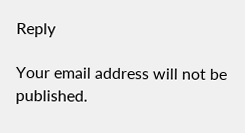Reply

Your email address will not be published.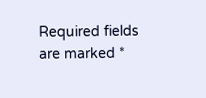Required fields are marked *